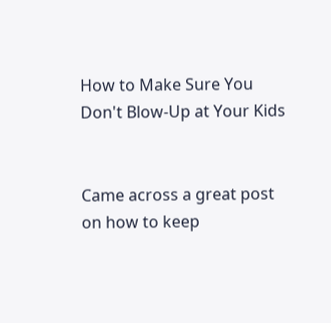How to Make Sure You Don't Blow-Up at Your Kids


Came across a great post on how to keep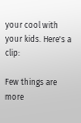your cool with your kids. Here's a clip:

Few things are more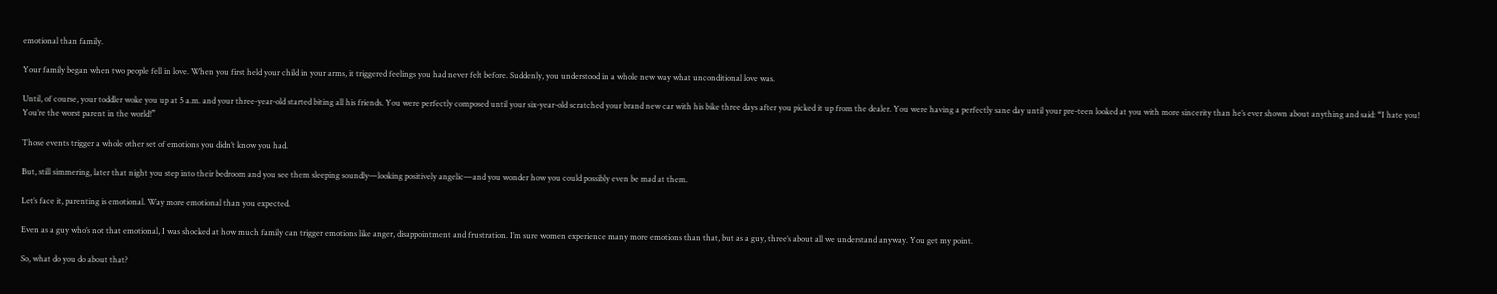emotional than family.

Your family began when two people fell in love. When you first held your child in your arms, it triggered feelings you had never felt before. Suddenly, you understood in a whole new way what unconditional love was.

Until, of course, your toddler woke you up at 5 a.m. and your three-year-old started biting all his friends. You were perfectly composed until your six-year-old scratched your brand new car with his bike three days after you picked it up from the dealer. You were having a perfectly sane day until your pre-teen looked at you with more sincerity than he’s ever shown about anything and said: “I hate you! You’re the worst parent in the world!”

Those events trigger a whole other set of emotions you didn’t know you had.

But, still simmering, later that night you step into their bedroom and you see them sleeping soundly—looking positively angelic—and you wonder how you could possibly even be mad at them.

Let’s face it, parenting is emotional. Way more emotional than you expected.

Even as a guy who’s not that emotional, I was shocked at how much family can trigger emotions like anger, disappointment and frustration. I’m sure women experience many more emotions than that, but as a guy, three’s about all we understand anyway. You get my point.

So, what do you do about that?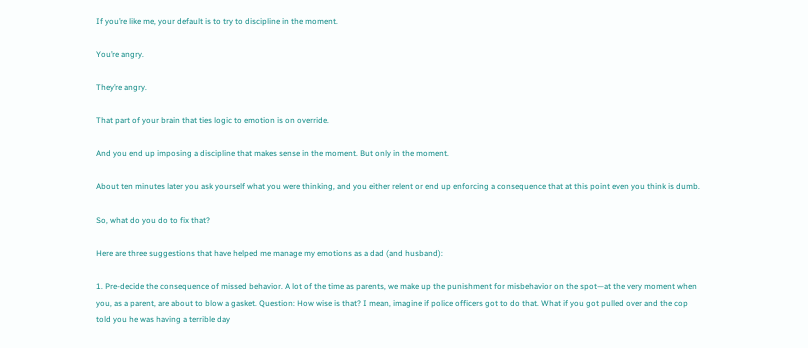If you’re like me, your default is to try to discipline in the moment.

You’re angry.

They’re angry.

That part of your brain that ties logic to emotion is on override.

And you end up imposing a discipline that makes sense in the moment. But only in the moment.

About ten minutes later you ask yourself what you were thinking, and you either relent or end up enforcing a consequence that at this point even you think is dumb.

So, what do you do to fix that?

Here are three suggestions that have helped me manage my emotions as a dad (and husband):

1. Pre-decide the consequence of missed behavior. A lot of the time as parents, we make up the punishment for misbehavior on the spot—at the very moment when you, as a parent, are about to blow a gasket. Question: How wise is that? I mean, imagine if police officers got to do that. What if you got pulled over and the cop told you he was having a terrible day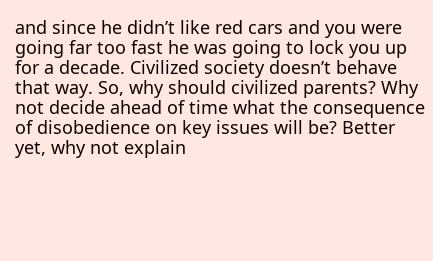and since he didn’t like red cars and you were going far too fast he was going to lock you up for a decade. Civilized society doesn’t behave that way. So, why should civilized parents? Why not decide ahead of time what the consequence of disobedience on key issues will be? Better yet, why not explain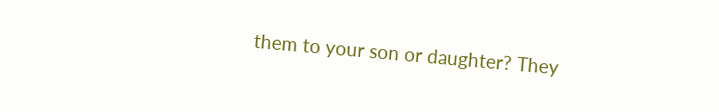them to your son or daughter? They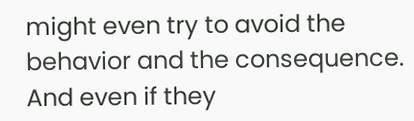might even try to avoid the behavior and the consequence. And even if they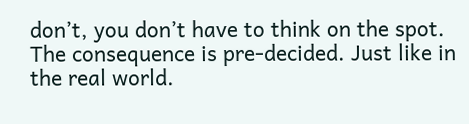don’t, you don’t have to think on the spot. The consequence is pre-decided. Just like in the real world.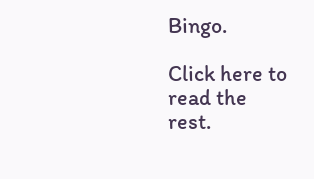Bingo.

Click here to read the rest.